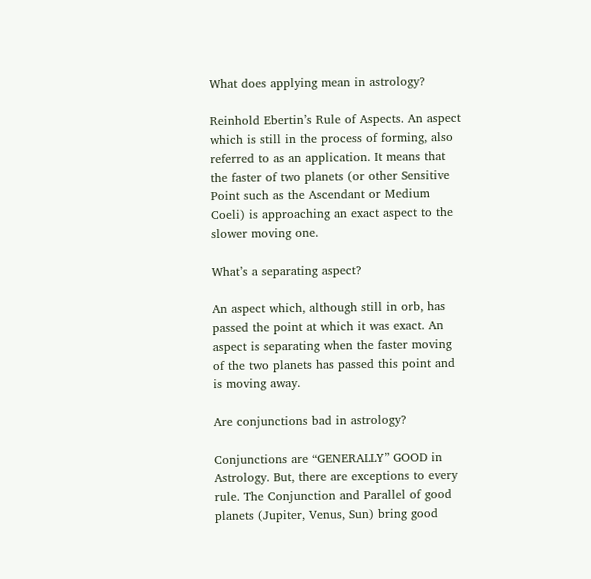What does applying mean in astrology?

Reinhold Ebertin’s Rule of Aspects. An aspect which is still in the process of forming, also referred to as an application. It means that the faster of two planets (or other Sensitive Point such as the Ascendant or Medium Coeli) is approaching an exact aspect to the slower moving one.

What’s a separating aspect?

An aspect which, although still in orb, has passed the point at which it was exact. An aspect is separating when the faster moving of the two planets has passed this point and is moving away.

Are conjunctions bad in astrology?

Conjunctions are “GENERALLY” GOOD in Astrology. But, there are exceptions to every rule. The Conjunction and Parallel of good planets (Jupiter, Venus, Sun) bring good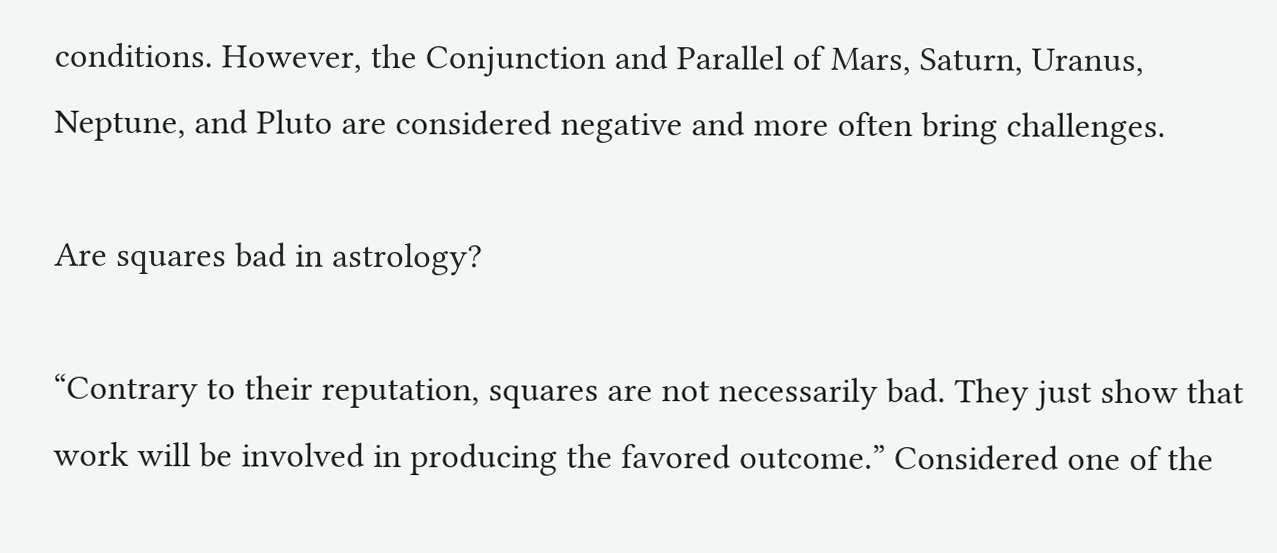conditions. However, the Conjunction and Parallel of Mars, Saturn, Uranus, Neptune, and Pluto are considered negative and more often bring challenges.

Are squares bad in astrology?

“Contrary to their reputation, squares are not necessarily bad. They just show that work will be involved in producing the favored outcome.” Considered one of the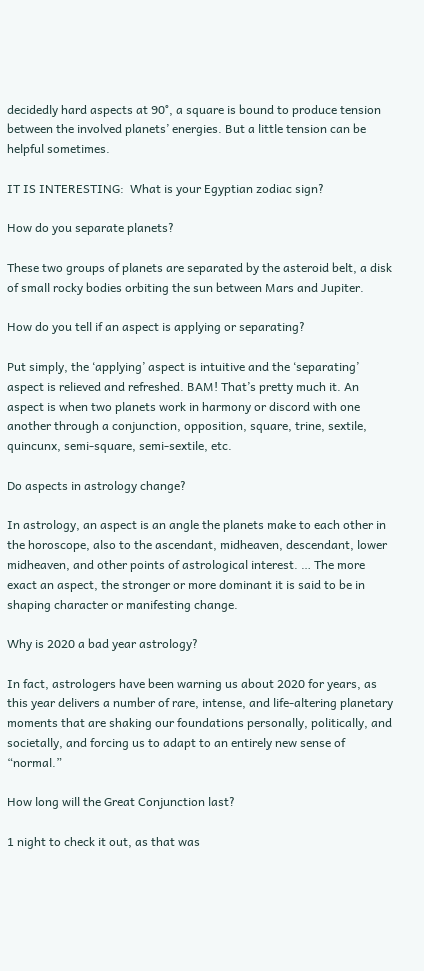decidedly hard aspects at 90°, a square is bound to produce tension between the involved planets’ energies. But a little tension can be helpful sometimes.

IT IS INTERESTING:  What is your Egyptian zodiac sign?

How do you separate planets?

These two groups of planets are separated by the asteroid belt, a disk of small rocky bodies orbiting the sun between Mars and Jupiter.

How do you tell if an aspect is applying or separating?

Put simply, the ‘applying’ aspect is intuitive and the ‘separating’ aspect is relieved and refreshed. BAM! That’s pretty much it. An aspect is when two planets work in harmony or discord with one another through a conjunction, opposition, square, trine, sextile, quincunx, semi-square, semi-sextile, etc.

Do aspects in astrology change?

In astrology, an aspect is an angle the planets make to each other in the horoscope, also to the ascendant, midheaven, descendant, lower midheaven, and other points of astrological interest. … The more exact an aspect, the stronger or more dominant it is said to be in shaping character or manifesting change.

Why is 2020 a bad year astrology?

In fact, astrologers have been warning us about 2020 for years, as this year delivers a number of rare, intense, and life-altering planetary moments that are shaking our foundations personally, politically, and societally, and forcing us to adapt to an entirely new sense of “normal.”

How long will the Great Conjunction last?

1 night to check it out, as that was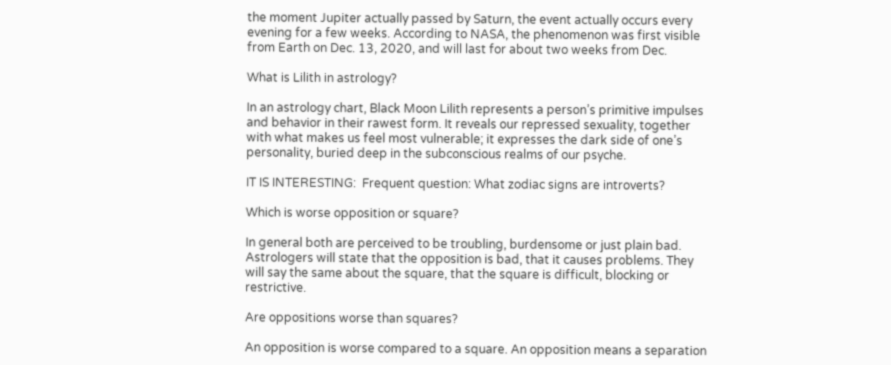the moment Jupiter actually passed by Saturn, the event actually occurs every evening for a few weeks. According to NASA, the phenomenon was first visible from Earth on Dec. 13, 2020, and will last for about two weeks from Dec.

What is Lilith in astrology?

In an astrology chart, Black Moon Lilith represents a person’s primitive impulses and behavior in their rawest form. It reveals our repressed sexuality, together with what makes us feel most vulnerable; it expresses the dark side of one’s personality, buried deep in the subconscious realms of our psyche.

IT IS INTERESTING:  Frequent question: What zodiac signs are introverts?

Which is worse opposition or square?

In general both are perceived to be troubling, burdensome or just plain bad. Astrologers will state that the opposition is bad, that it causes problems. They will say the same about the square, that the square is difficult, blocking or restrictive.

Are oppositions worse than squares?

An opposition is worse compared to a square. An opposition means a separation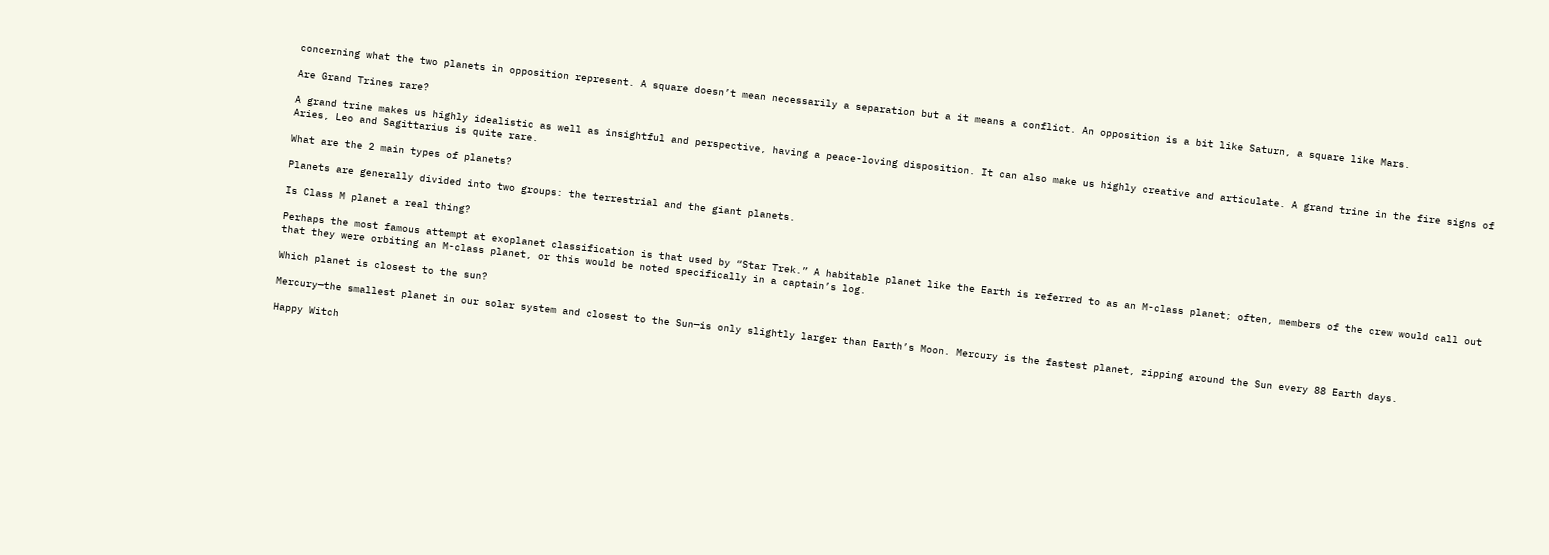concerning what the two planets in opposition represent. A square doesn’t mean necessarily a separation but a it means a conflict. An opposition is a bit like Saturn, a square like Mars.

Are Grand Trines rare?

A grand trine makes us highly idealistic as well as insightful and perspective, having a peace-loving disposition. It can also make us highly creative and articulate. A grand trine in the fire signs of Aries, Leo and Sagittarius is quite rare.

What are the 2 main types of planets?

Planets are generally divided into two groups: the terrestrial and the giant planets.

Is Class M planet a real thing?

Perhaps the most famous attempt at exoplanet classification is that used by “Star Trek.” A habitable planet like the Earth is referred to as an M-class planet; often, members of the crew would call out that they were orbiting an M-class planet, or this would be noted specifically in a captain’s log.

Which planet is closest to the sun?

Mercury—the smallest planet in our solar system and closest to the Sun—is only slightly larger than Earth’s Moon. Mercury is the fastest planet, zipping around the Sun every 88 Earth days.

Happy Witch